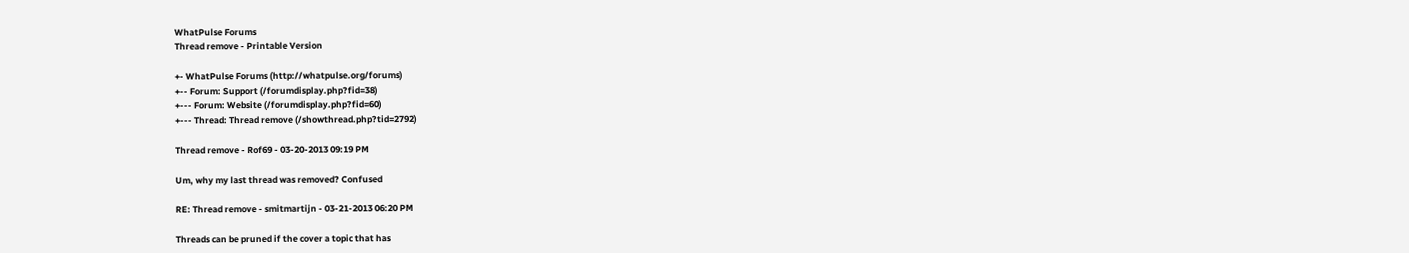WhatPulse Forums
Thread remove - Printable Version

+- WhatPulse Forums (http://whatpulse.org/forums)
+-- Forum: Support (/forumdisplay.php?fid=38)
+--- Forum: Website (/forumdisplay.php?fid=60)
+--- Thread: Thread remove (/showthread.php?tid=2792)

Thread remove - Rof69 - 03-20-2013 09:19 PM

Um, why my last thread was removed? Confused

RE: Thread remove - smitmartijn - 03-21-2013 06:20 PM

Threads can be pruned if the cover a topic that has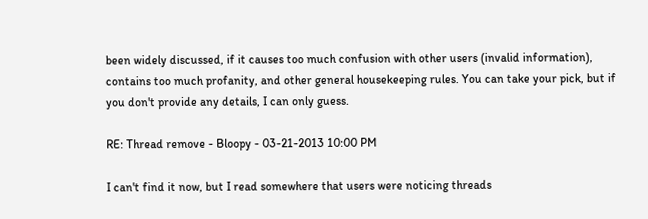been widely discussed, if it causes too much confusion with other users (invalid information), contains too much profanity, and other general housekeeping rules. You can take your pick, but if you don't provide any details, I can only guess.

RE: Thread remove - Bloopy - 03-21-2013 10:00 PM

I can't find it now, but I read somewhere that users were noticing threads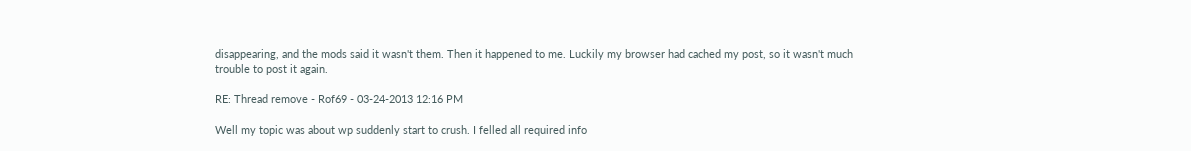disappearing, and the mods said it wasn't them. Then it happened to me. Luckily my browser had cached my post, so it wasn't much trouble to post it again.

RE: Thread remove - Rof69 - 03-24-2013 12:16 PM

Well my topic was about wp suddenly start to crush. I felled all required info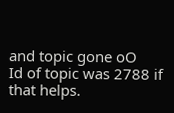and topic gone oO
Id of topic was 2788 if that helps.